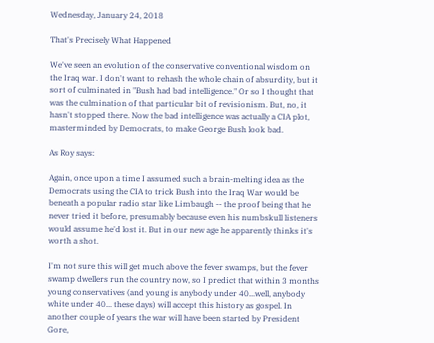Wednesday, January 24, 2018

That's Precisely What Happened

We've seen an evolution of the conservative conventional wisdom on the Iraq war. I don't want to rehash the whole chain of absurdity, but it sort of culminated in "Bush had bad intelligence." Or so I thought that was the culmination of that particular bit of revisionism. But, no, it hasn't stopped there. Now the bad intelligence was actually a CIA plot, masterminded by Democrats, to make George Bush look bad.

As Roy says:

Again, once upon a time I assumed such a brain-melting idea as the Democrats using the CIA to trick Bush into the Iraq War would be beneath a popular radio star like Limbaugh -- the proof being that he never tried it before, presumably because even his numbskull listeners would assume he'd lost it. But in our new age he apparently thinks it's worth a shot.

I'm not sure this will get much above the fever swamps, but the fever swamp dwellers run the country now, so I predict that within 3 months young conservatives (and young is anybody under 40...well, anybody white under 40... these days) will accept this history as gospel. In another couple of years the war will have been started by President Gore,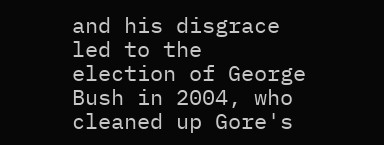and his disgrace led to the election of George Bush in 2004, who cleaned up Gore's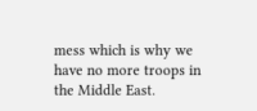mess which is why we have no more troops in the Middle East.